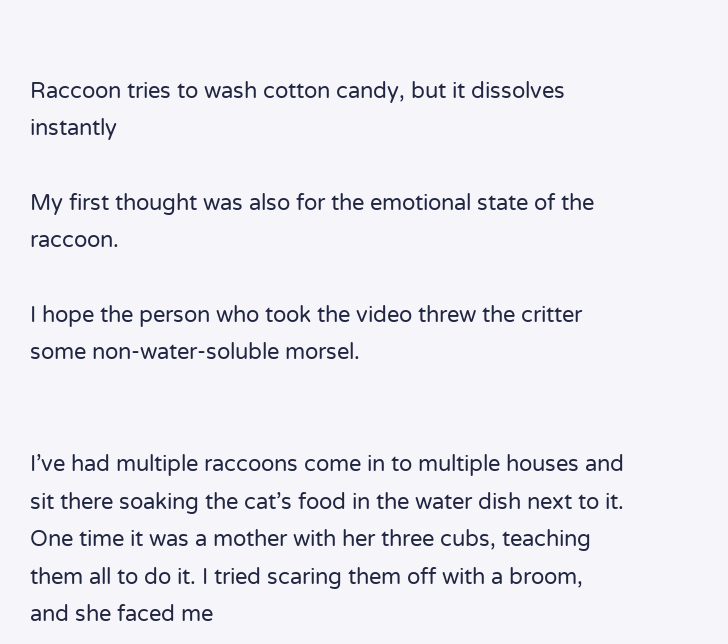Raccoon tries to wash cotton candy, but it dissolves instantly

My first thought was also for the emotional state of the raccoon.

I hope the person who took the video threw the critter some non-water-soluble morsel.


I’ve had multiple raccoons come in to multiple houses and sit there soaking the cat’s food in the water dish next to it. One time it was a mother with her three cubs, teaching them all to do it. I tried scaring them off with a broom, and she faced me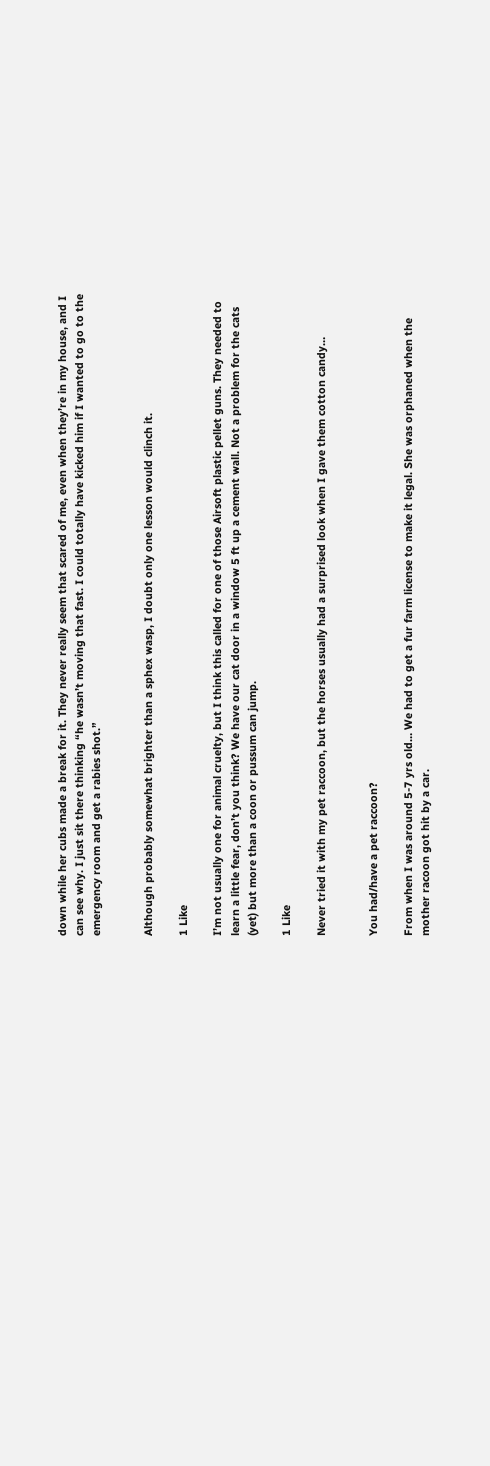down while her cubs made a break for it. They never really seem that scared of me, even when they’re in my house, and I can see why. I just sit there thinking “he wasn’t moving that fast. I could totally have kicked him if I wanted to go to the emergency room and get a rabies shot.”


Although probably somewhat brighter than a sphex wasp, I doubt only one lesson would clinch it.

1 Like

I’m not usually one for animal cruelty, but I think this called for one of those Airsoft plastic pellet guns. They needed to learn a little fear, don’t you think? We have our cat door in a window 5 ft up a cement wall. Not a problem for the cats (yet) but more than a coon or pussum can jump.

1 Like

Never tried it with my pet raccoon, but the horses usually had a surprised look when I gave them cotton candy…


You had/have a pet raccoon?

From when I was around 5-7 yrs old… We had to get a fur farm license to make it legal. She was orphaned when the mother racoon got hit by a car.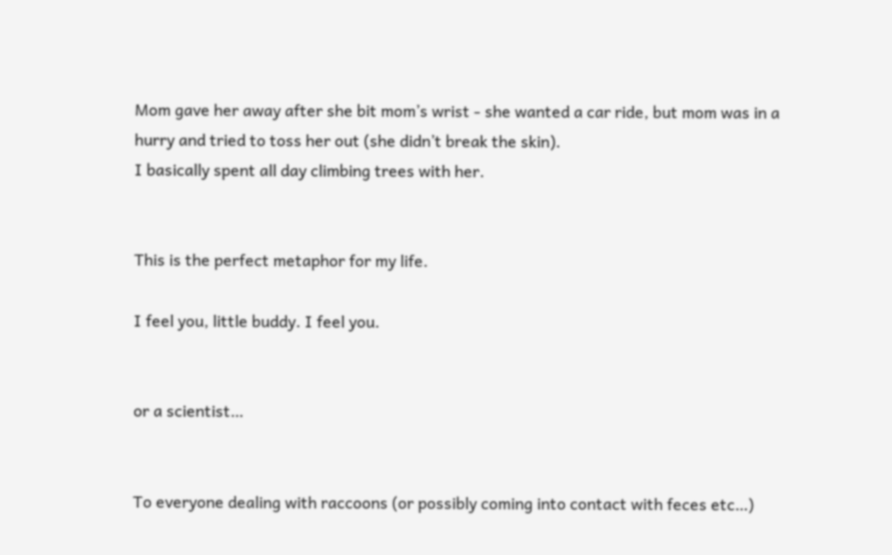Mom gave her away after she bit mom’s wrist - she wanted a car ride, but mom was in a hurry and tried to toss her out (she didn’t break the skin).
I basically spent all day climbing trees with her.


This is the perfect metaphor for my life.

I feel you, little buddy. I feel you.


or a scientist…


To everyone dealing with raccoons (or possibly coming into contact with feces etc…)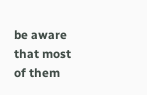be aware that most of them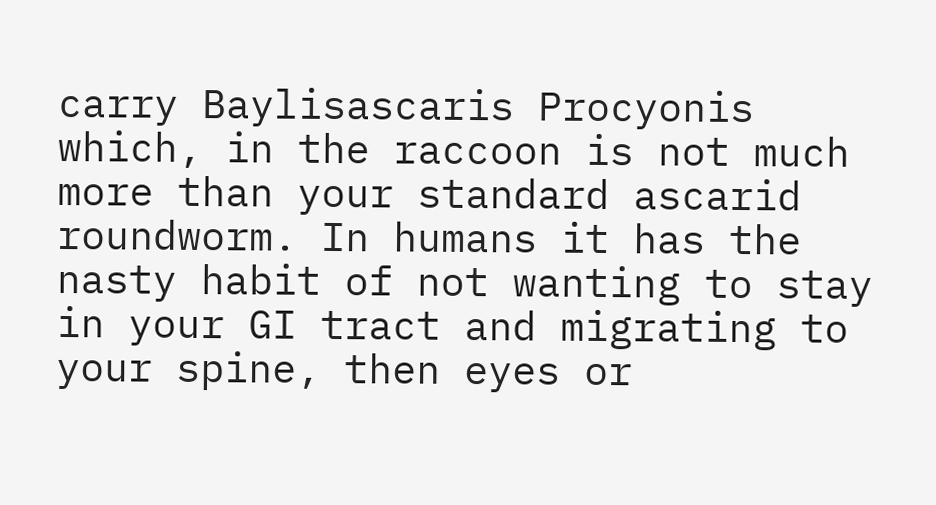carry Baylisascaris Procyonis which, in the raccoon is not much more than your standard ascarid roundworm. In humans it has the nasty habit of not wanting to stay in your GI tract and migrating to your spine, then eyes or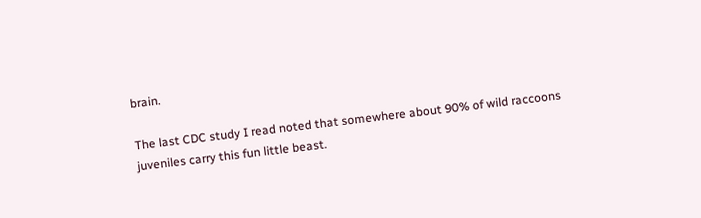brain.

The last CDC study I read noted that somewhere about 90% of wild raccoons juveniles carry this fun little beast.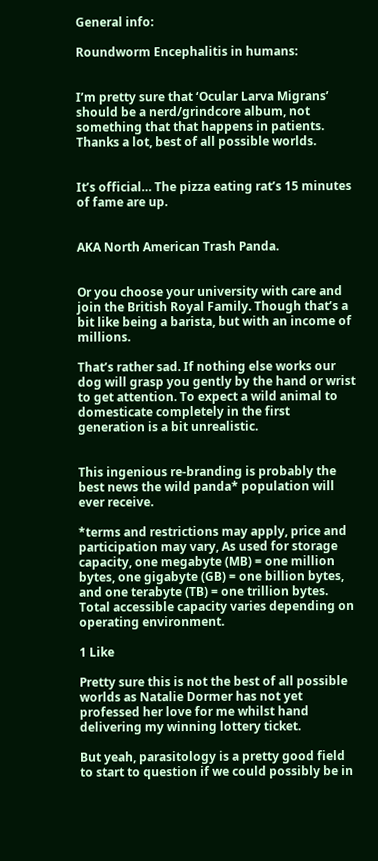General info:

Roundworm Encephalitis in humans:


I’m pretty sure that ‘Ocular Larva Migrans’ should be a nerd/grindcore album, not something that that happens in patients. Thanks a lot, best of all possible worlds.


It’s official… The pizza eating rat’s 15 minutes of fame are up.


AKA North American Trash Panda.


Or you choose your university with care and join the British Royal Family. Though that’s a bit like being a barista, but with an income of millions.

That’s rather sad. If nothing else works our dog will grasp you gently by the hand or wrist to get attention. To expect a wild animal to domesticate completely in the first generation is a bit unrealistic.


This ingenious re-branding is probably the best news the wild panda* population will ever receive.

*terms and restrictions may apply, price and participation may vary, As used for storage capacity, one megabyte (MB) = one million bytes, one gigabyte (GB) = one billion bytes, and one terabyte (TB) = one trillion bytes. Total accessible capacity varies depending on operating environment.

1 Like

Pretty sure this is not the best of all possible worlds as Natalie Dormer has not yet professed her love for me whilst hand delivering my winning lottery ticket.

But yeah, parasitology is a pretty good field to start to question if we could possibly be in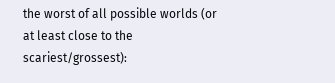the worst of all possible worlds (or at least close to the scariest/grossest):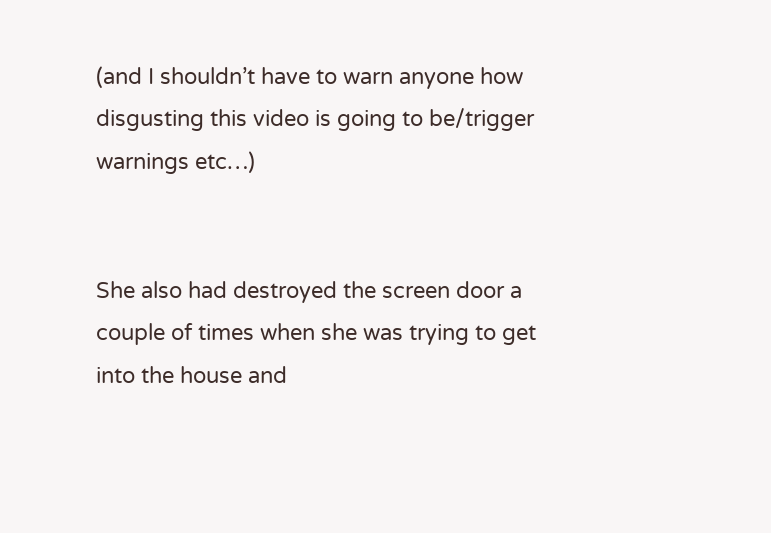(and I shouldn’t have to warn anyone how disgusting this video is going to be/trigger warnings etc…)


She also had destroyed the screen door a couple of times when she was trying to get into the house and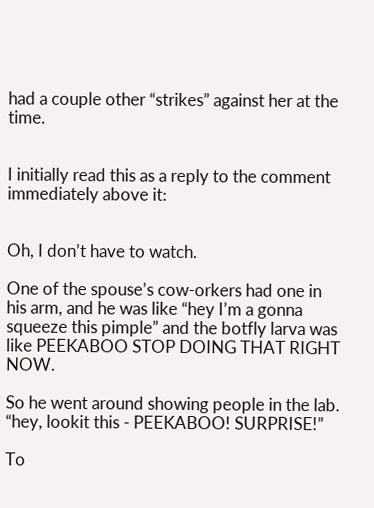had a couple other “strikes” against her at the time.


I initially read this as a reply to the comment immediately above it:


Oh, I don’t have to watch.

One of the spouse’s cow-orkers had one in his arm, and he was like “hey I’m a gonna squeeze this pimple” and the botfly larva was like PEEKABOO STOP DOING THAT RIGHT NOW.

So he went around showing people in the lab. “hey, lookit this - PEEKABOO! SURPRISE!”

To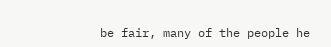be fair, many of the people he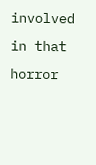involved in that horror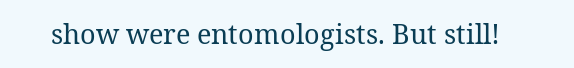show were entomologists. But still!